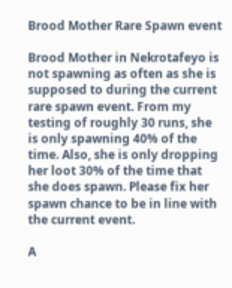Brood Mother Rare Spawn event

Brood Mother in Nekrotafeyo is not spawning as often as she is supposed to during the current rare spawn event. From my testing of roughly 30 runs, she is only spawning 40% of the time. Also, she is only dropping her loot 30% of the time that she does spawn. Please fix her spawn chance to be in line with the current event.

A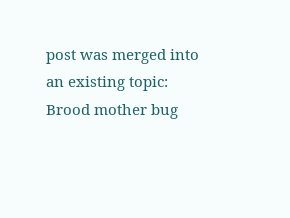post was merged into an existing topic: Brood mother bug